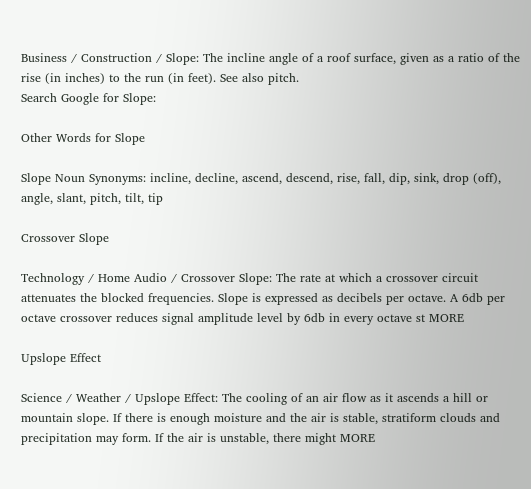Business / Construction / Slope: The incline angle of a roof surface, given as a ratio of the rise (in inches) to the run (in feet). See also pitch.
Search Google for Slope:

Other Words for Slope

Slope Noun Synonyms: incline, decline, ascend, descend, rise, fall, dip, sink, drop (off), angle, slant, pitch, tilt, tip

Crossover Slope

Technology / Home Audio / Crossover Slope: The rate at which a crossover circuit attenuates the blocked frequencies. Slope is expressed as decibels per octave. A 6db per octave crossover reduces signal amplitude level by 6db in every octave st MORE

Upslope Effect

Science / Weather / Upslope Effect: The cooling of an air flow as it ascends a hill or mountain slope. If there is enough moisture and the air is stable, stratiform clouds and precipitation may form. If the air is unstable, there might MORE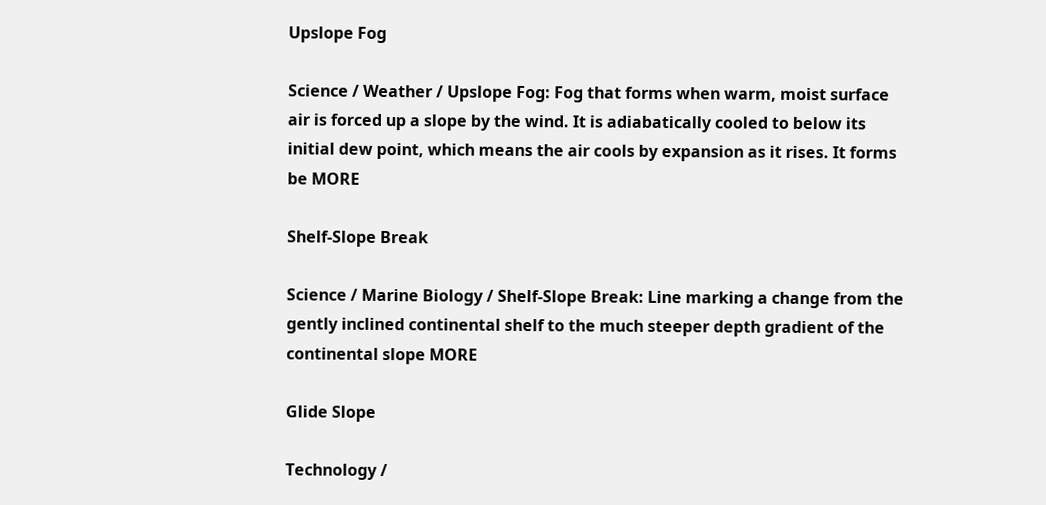Upslope Fog

Science / Weather / Upslope Fog: Fog that forms when warm, moist surface air is forced up a slope by the wind. It is adiabatically cooled to below its initial dew point, which means the air cools by expansion as it rises. It forms be MORE

Shelf-Slope Break

Science / Marine Biology / Shelf-Slope Break: Line marking a change from the gently inclined continental shelf to the much steeper depth gradient of the continental slope MORE

Glide Slope

Technology /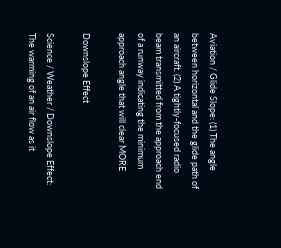Aviation / Glide Slope: (1) The angle between horizontal and the glide path of an aircraft. (2) A tightly-focused radio beam transmitted from the approach end of a runway indicating the minimum approach angle that will clear MORE

Downslope Effect

Science / Weather / Downslope Effect: The warming of an air flow as it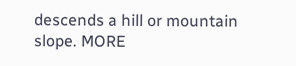descends a hill or mountain slope. MORE